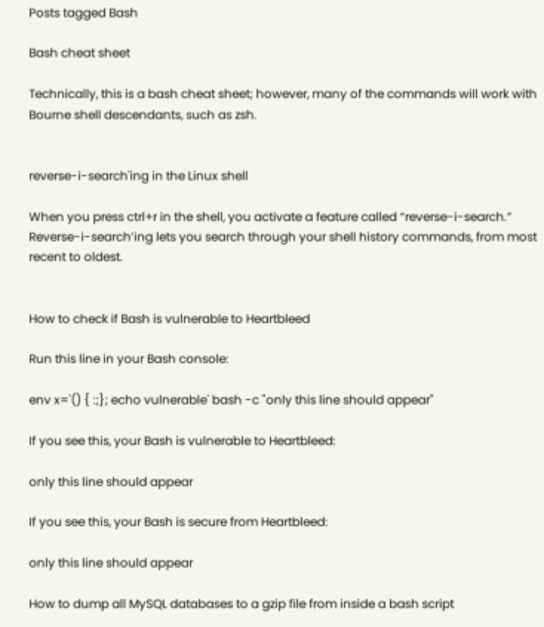Posts tagged Bash

Bash cheat sheet

Technically, this is a bash cheat sheet; however, many of the commands will work with Bourne shell descendants, such as zsh.


reverse-i-search'ing in the Linux shell

When you press ctrl+r in the shell, you activate a feature called “reverse-i-search.” Reverse-i-search’ing lets you search through your shell history commands, from most recent to oldest.


How to check if Bash is vulnerable to Heartbleed

Run this line in your Bash console:

env x='() { :;}; echo vulnerable' bash -c "only this line should appear"

If you see this, your Bash is vulnerable to Heartbleed:

only this line should appear

If you see this, your Bash is secure from Heartbleed:

only this line should appear

How to dump all MySQL databases to a gzip file from inside a bash script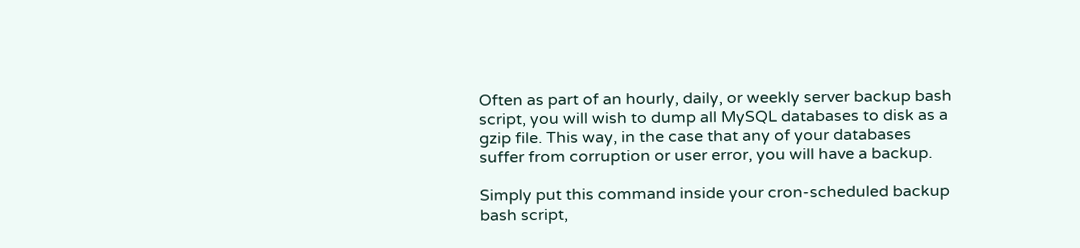Often as part of an hourly, daily, or weekly server backup bash script, you will wish to dump all MySQL databases to disk as a gzip file. This way, in the case that any of your databases suffer from corruption or user error, you will have a backup.

Simply put this command inside your cron-scheduled backup bash script,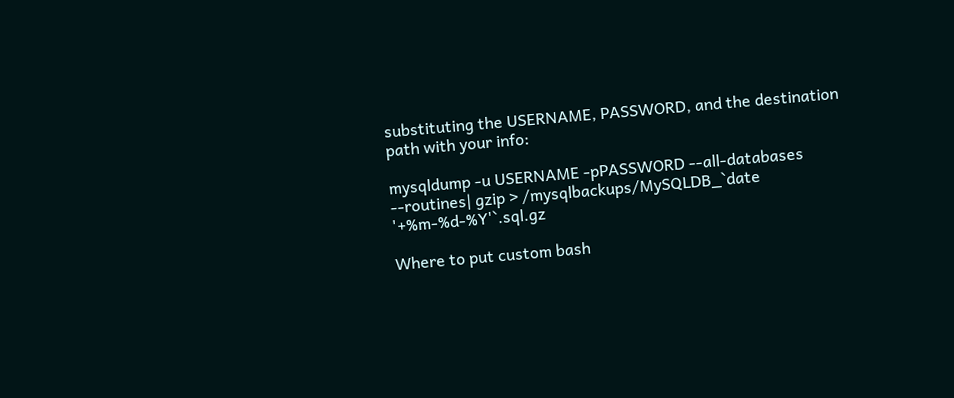substituting the USERNAME, PASSWORD, and the destination path with your info:

mysqldump -u USERNAME -pPASSWORD --all-databases --routines| gzip > /mysqlbackups/MySQLDB_`date '+%m-%d-%Y'`.sql.gz

Where to put custom bash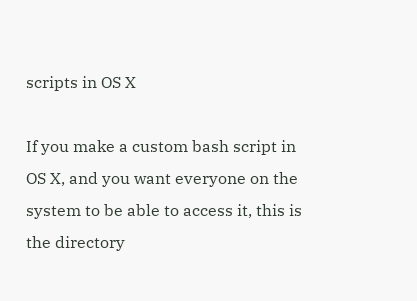scripts in OS X

If you make a custom bash script in OS X, and you want everyone on the system to be able to access it, this is the directory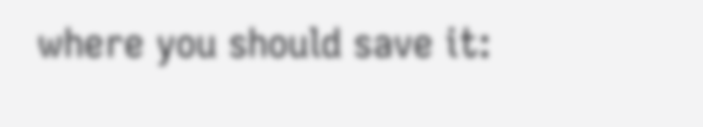where you should save it: